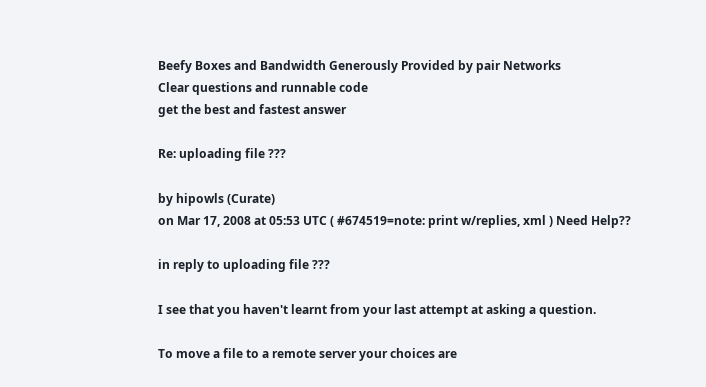Beefy Boxes and Bandwidth Generously Provided by pair Networks
Clear questions and runnable code
get the best and fastest answer

Re: uploading file ???

by hipowls (Curate)
on Mar 17, 2008 at 05:53 UTC ( #674519=note: print w/replies, xml ) Need Help??

in reply to uploading file ???

I see that you haven't learnt from your last attempt at asking a question.

To move a file to a remote server your choices are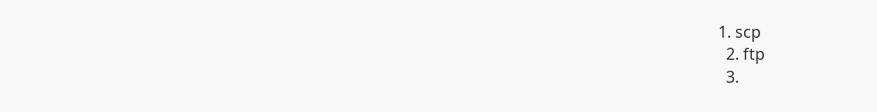1. scp
  2. ftp
  3.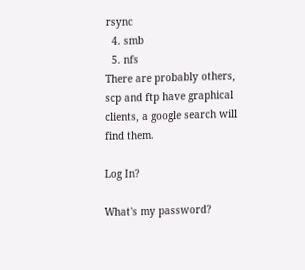rsync
  4. smb
  5. nfs
There are probably others, scp and ftp have graphical clients, a google search will find them.

Log In?

What's my password?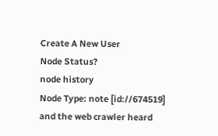Create A New User
Node Status?
node history
Node Type: note [id://674519]
and the web crawler heard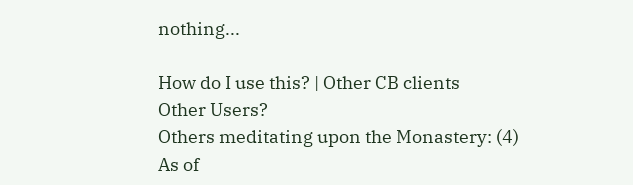nothing...

How do I use this? | Other CB clients
Other Users?
Others meditating upon the Monastery: (4)
As of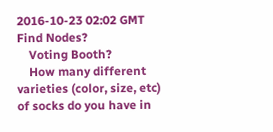2016-10-23 02:02 GMT
Find Nodes?
    Voting Booth?
    How many different varieties (color, size, etc) of socks do you have in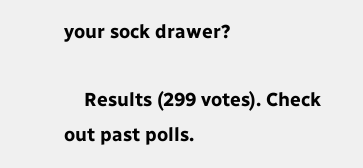your sock drawer?

    Results (299 votes). Check out past polls.